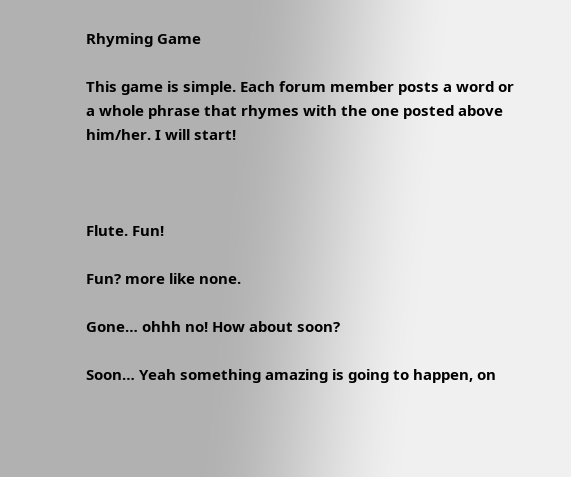Rhyming Game

This game is simple. Each forum member posts a word or a whole phrase that rhymes with the one posted above him/her. I will start!



Flute. Fun!

Fun? more like none.

Gone… ohhh no! How about soon?

Soon… Yeah something amazing is going to happen, on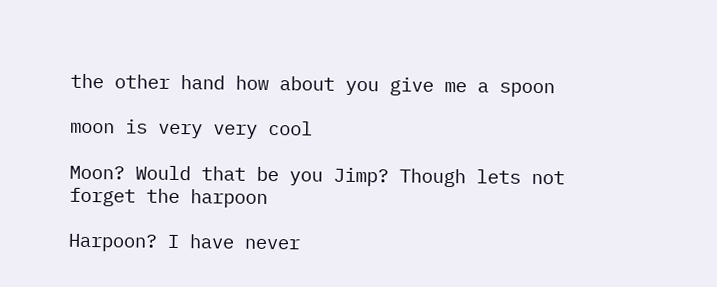the other hand how about you give me a spoon

moon is very very cool

Moon? Would that be you Jimp? Though lets not forget the harpoon

Harpoon? I have never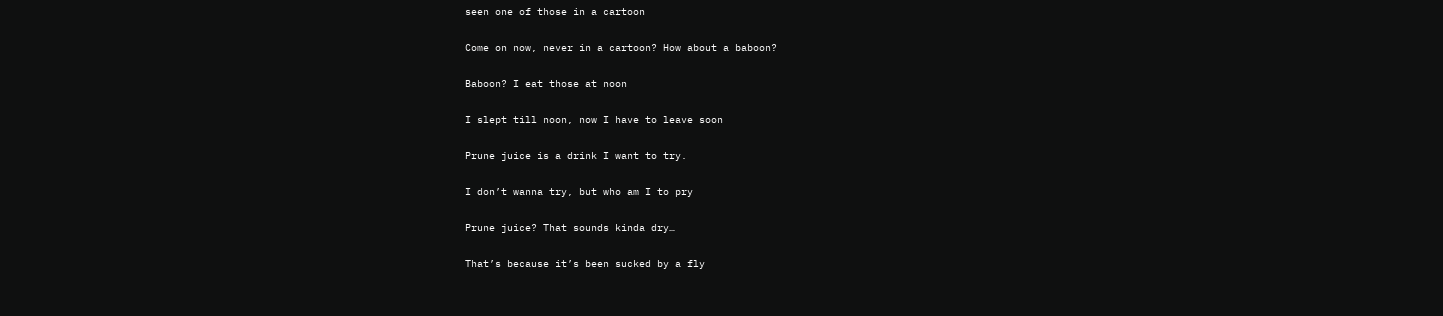seen one of those in a cartoon

Come on now, never in a cartoon? How about a baboon?

Baboon? I eat those at noon

I slept till noon, now I have to leave soon

Prune juice is a drink I want to try.

I don’t wanna try, but who am I to pry

Prune juice? That sounds kinda dry…

That’s because it’s been sucked by a fly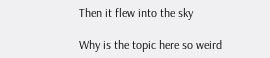Then it flew into the sky

Why is the topic here so weird